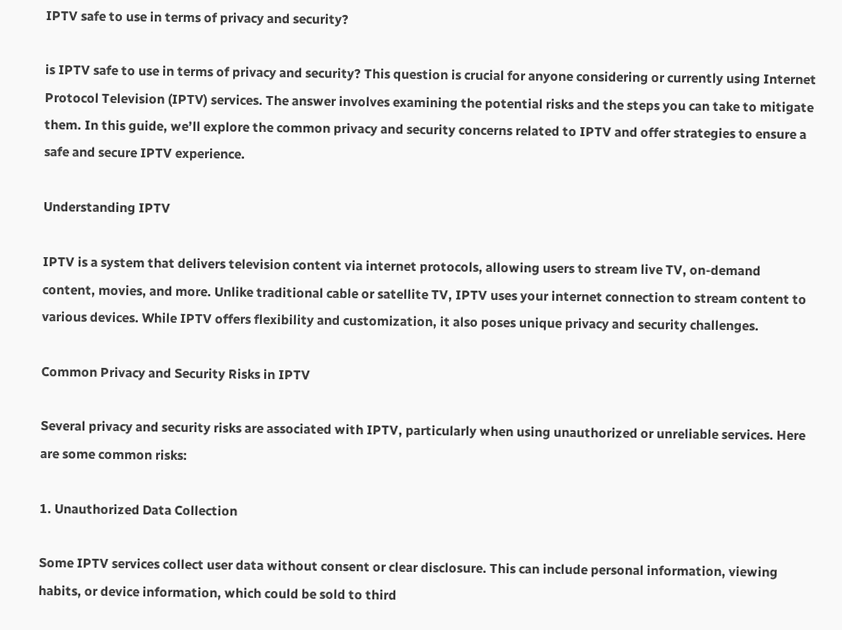IPTV safe to use in terms of privacy and security?

is IPTV safe to use in terms of privacy and security? This question is crucial for anyone considering or currently using Internet Protocol Television (IPTV) services. The answer involves examining the potential risks and the steps you can take to mitigate them. In this guide, we’ll explore the common privacy and security concerns related to IPTV and offer strategies to ensure a safe and secure IPTV experience.

Understanding IPTV

IPTV is a system that delivers television content via internet protocols, allowing users to stream live TV, on-demand content, movies, and more. Unlike traditional cable or satellite TV, IPTV uses your internet connection to stream content to various devices. While IPTV offers flexibility and customization, it also poses unique privacy and security challenges.

Common Privacy and Security Risks in IPTV

Several privacy and security risks are associated with IPTV, particularly when using unauthorized or unreliable services. Here are some common risks:

1. Unauthorized Data Collection

Some IPTV services collect user data without consent or clear disclosure. This can include personal information, viewing habits, or device information, which could be sold to third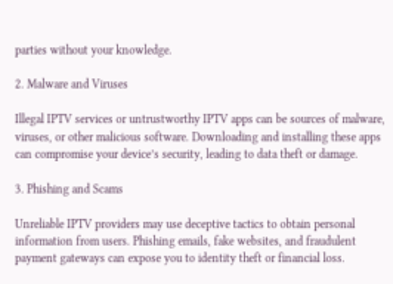parties without your knowledge.

2. Malware and Viruses

Illegal IPTV services or untrustworthy IPTV apps can be sources of malware, viruses, or other malicious software. Downloading and installing these apps can compromise your device’s security, leading to data theft or damage.

3. Phishing and Scams

Unreliable IPTV providers may use deceptive tactics to obtain personal information from users. Phishing emails, fake websites, and fraudulent payment gateways can expose you to identity theft or financial loss.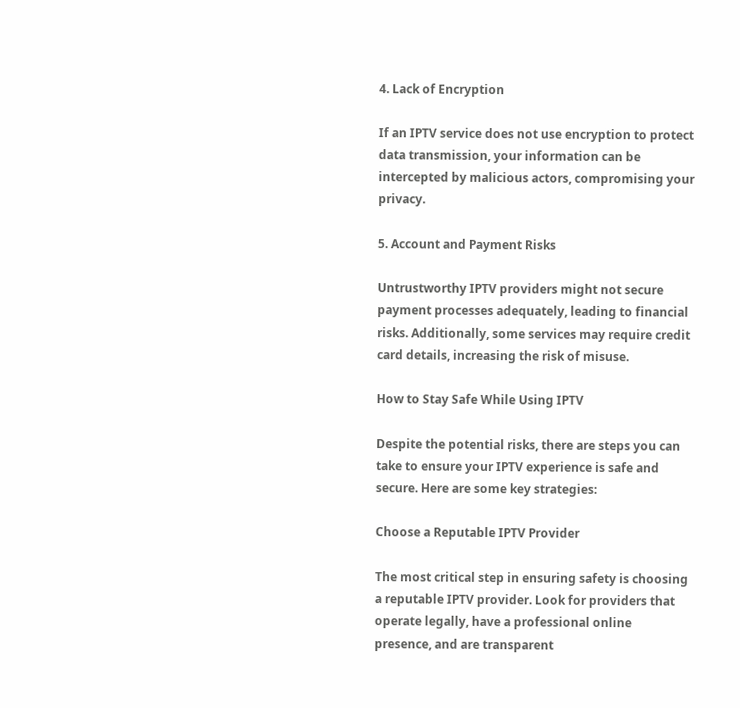4. Lack of Encryption

If an IPTV service does not use encryption to protect data transmission, your information can be intercepted by malicious actors, compromising your privacy.

5. Account and Payment Risks

Untrustworthy IPTV providers might not secure payment processes adequately, leading to financial risks. Additionally, some services may require credit card details, increasing the risk of misuse.

How to Stay Safe While Using IPTV

Despite the potential risks, there are steps you can take to ensure your IPTV experience is safe and secure. Here are some key strategies:

Choose a Reputable IPTV Provider

The most critical step in ensuring safety is choosing a reputable IPTV provider. Look for providers that operate legally, have a professional online presence, and are transparent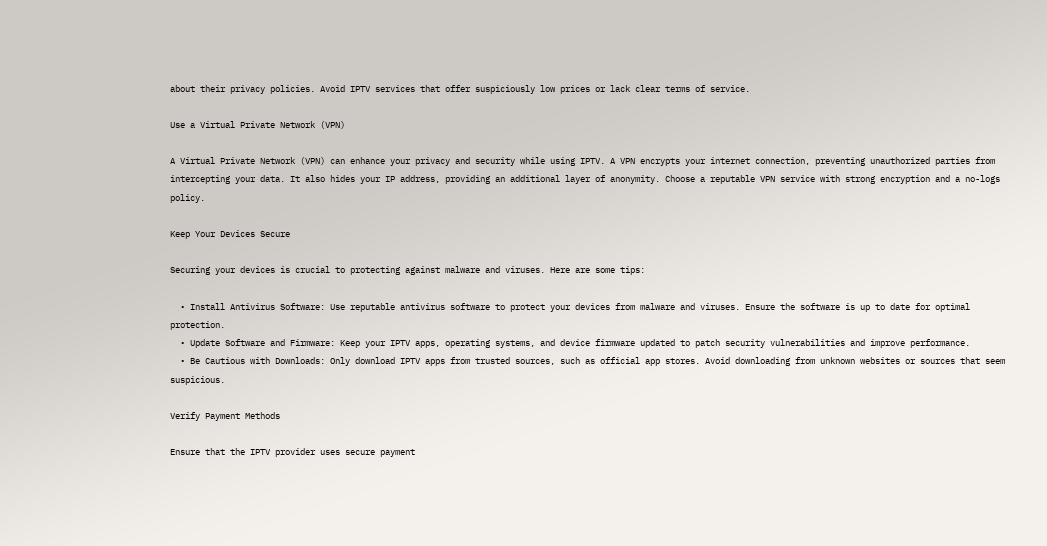about their privacy policies. Avoid IPTV services that offer suspiciously low prices or lack clear terms of service.

Use a Virtual Private Network (VPN)

A Virtual Private Network (VPN) can enhance your privacy and security while using IPTV. A VPN encrypts your internet connection, preventing unauthorized parties from intercepting your data. It also hides your IP address, providing an additional layer of anonymity. Choose a reputable VPN service with strong encryption and a no-logs policy.

Keep Your Devices Secure

Securing your devices is crucial to protecting against malware and viruses. Here are some tips:

  • Install Antivirus Software: Use reputable antivirus software to protect your devices from malware and viruses. Ensure the software is up to date for optimal protection.
  • Update Software and Firmware: Keep your IPTV apps, operating systems, and device firmware updated to patch security vulnerabilities and improve performance.
  • Be Cautious with Downloads: Only download IPTV apps from trusted sources, such as official app stores. Avoid downloading from unknown websites or sources that seem suspicious.

Verify Payment Methods

Ensure that the IPTV provider uses secure payment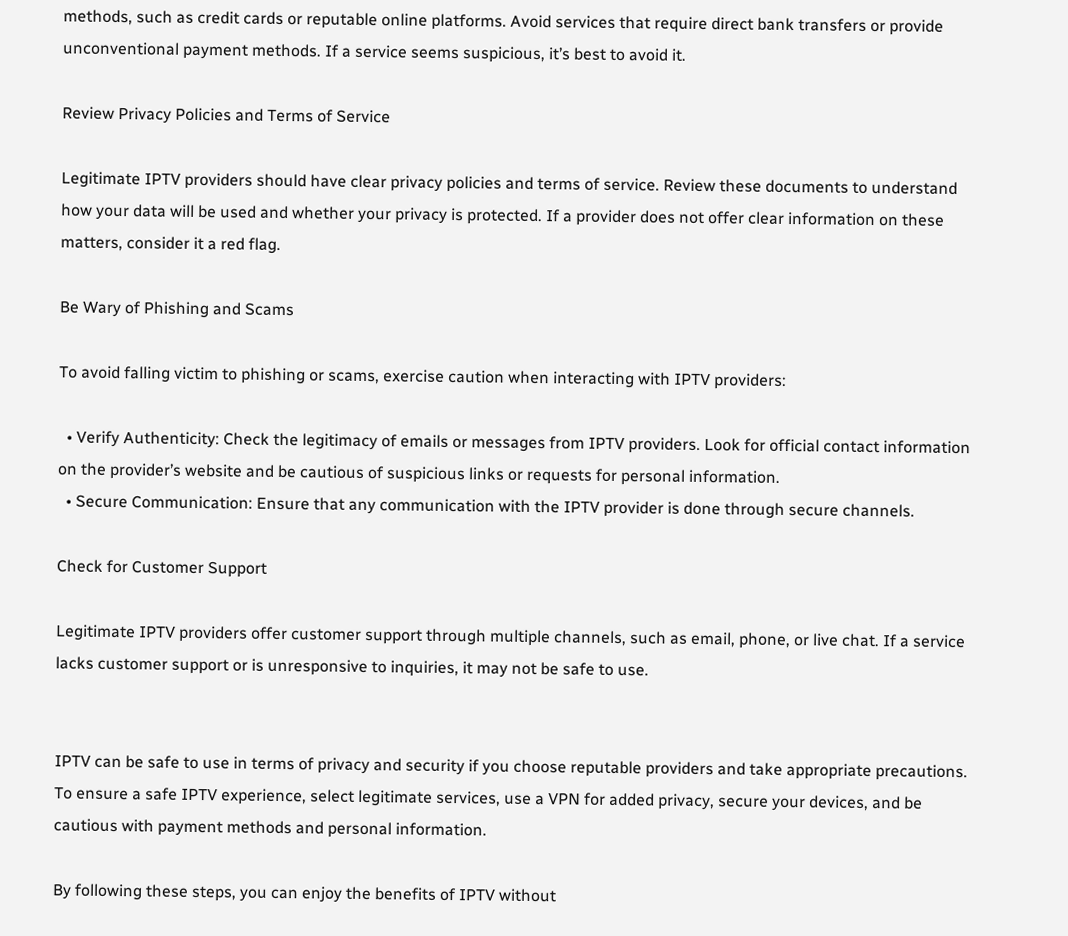methods, such as credit cards or reputable online platforms. Avoid services that require direct bank transfers or provide unconventional payment methods. If a service seems suspicious, it’s best to avoid it.

Review Privacy Policies and Terms of Service

Legitimate IPTV providers should have clear privacy policies and terms of service. Review these documents to understand how your data will be used and whether your privacy is protected. If a provider does not offer clear information on these matters, consider it a red flag.

Be Wary of Phishing and Scams

To avoid falling victim to phishing or scams, exercise caution when interacting with IPTV providers:

  • Verify Authenticity: Check the legitimacy of emails or messages from IPTV providers. Look for official contact information on the provider’s website and be cautious of suspicious links or requests for personal information.
  • Secure Communication: Ensure that any communication with the IPTV provider is done through secure channels.

Check for Customer Support

Legitimate IPTV providers offer customer support through multiple channels, such as email, phone, or live chat. If a service lacks customer support or is unresponsive to inquiries, it may not be safe to use.


IPTV can be safe to use in terms of privacy and security if you choose reputable providers and take appropriate precautions. To ensure a safe IPTV experience, select legitimate services, use a VPN for added privacy, secure your devices, and be cautious with payment methods and personal information.

By following these steps, you can enjoy the benefits of IPTV without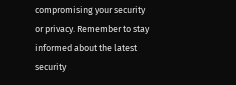compromising your security or privacy. Remember to stay informed about the latest security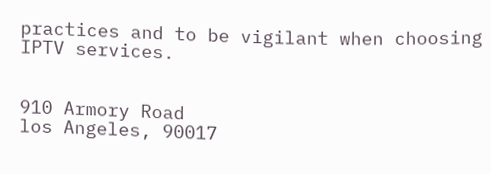practices and to be vigilant when choosing IPTV services.


910 Armory Road
los Angeles, 90017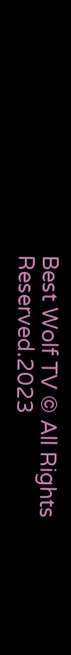Best Wolf TV © All Rights Reserved.2023